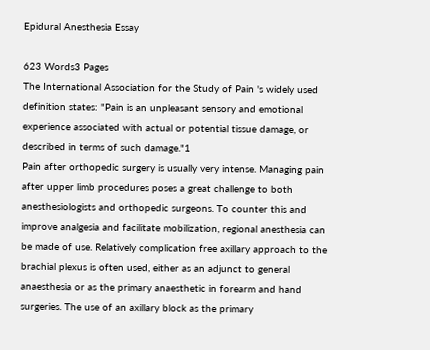Epidural Anesthesia Essay

623 Words3 Pages
The International Association for the Study of Pain 's widely used definition states: "Pain is an unpleasant sensory and emotional experience associated with actual or potential tissue damage, or described in terms of such damage."1
Pain after orthopedic surgery is usually very intense. Managing pain after upper limb procedures poses a great challenge to both anesthesiologists and orthopedic surgeons. To counter this and improve analgesia and facilitate mobilization, regional anesthesia can be made of use. Relatively complication free axillary approach to the brachial plexus is often used, either as an adjunct to general anaesthesia or as the primary anaesthetic in forearm and hand surgeries. The use of an axillary block as the primary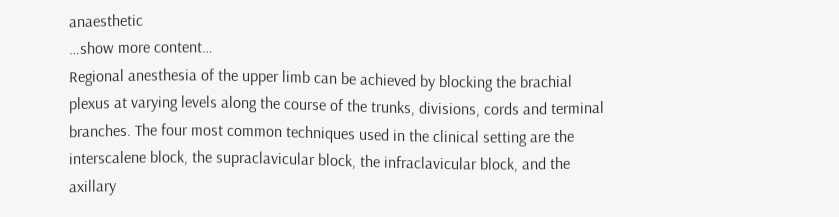anaesthetic
…show more content…
Regional anesthesia of the upper limb can be achieved by blocking the brachial plexus at varying levels along the course of the trunks, divisions, cords and terminal branches. The four most common techniques used in the clinical setting are the interscalene block, the supraclavicular block, the infraclavicular block, and the axillary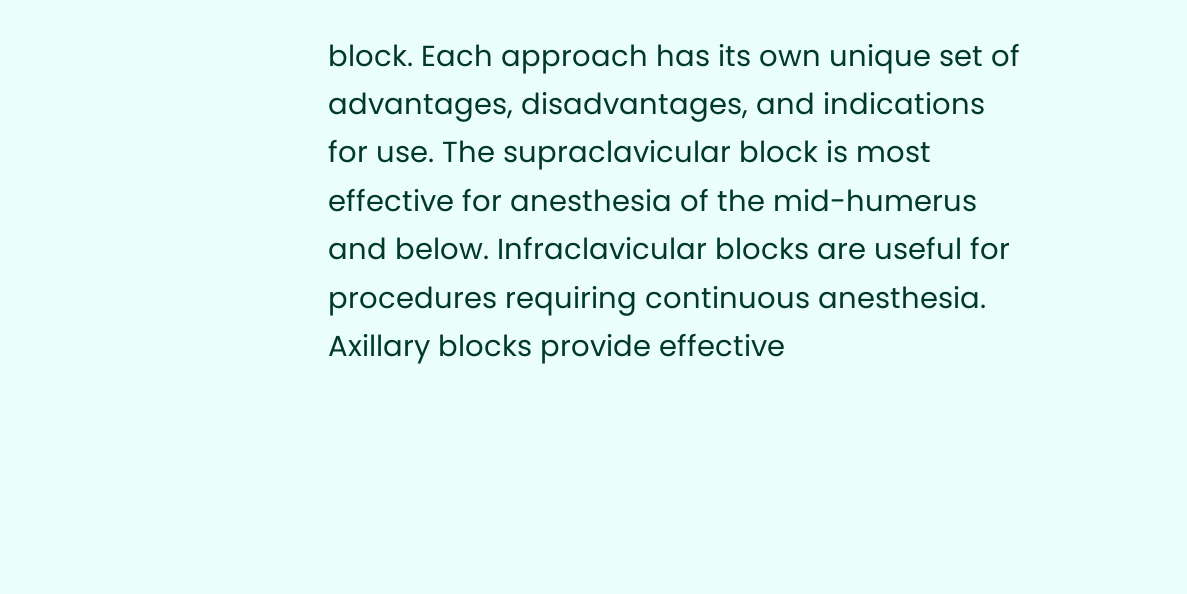block. Each approach has its own unique set of advantages, disadvantages, and indications for use. The supraclavicular block is most effective for anesthesia of the mid-humerus and below. Infraclavicular blocks are useful for procedures requiring continuous anesthesia. Axillary blocks provide effective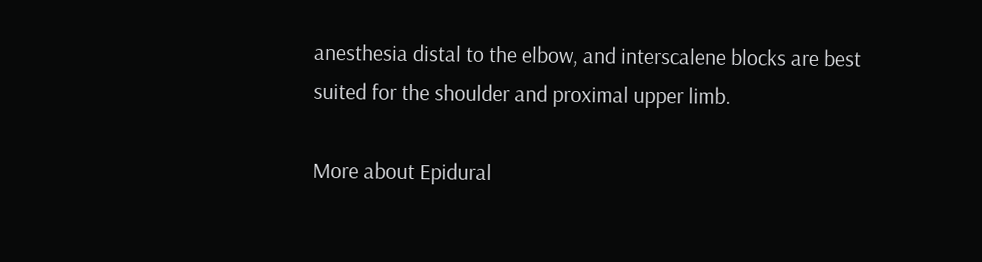anesthesia distal to the elbow, and interscalene blocks are best suited for the shoulder and proximal upper limb.

More about Epidural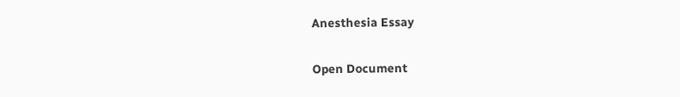Anesthesia Essay

Open Document